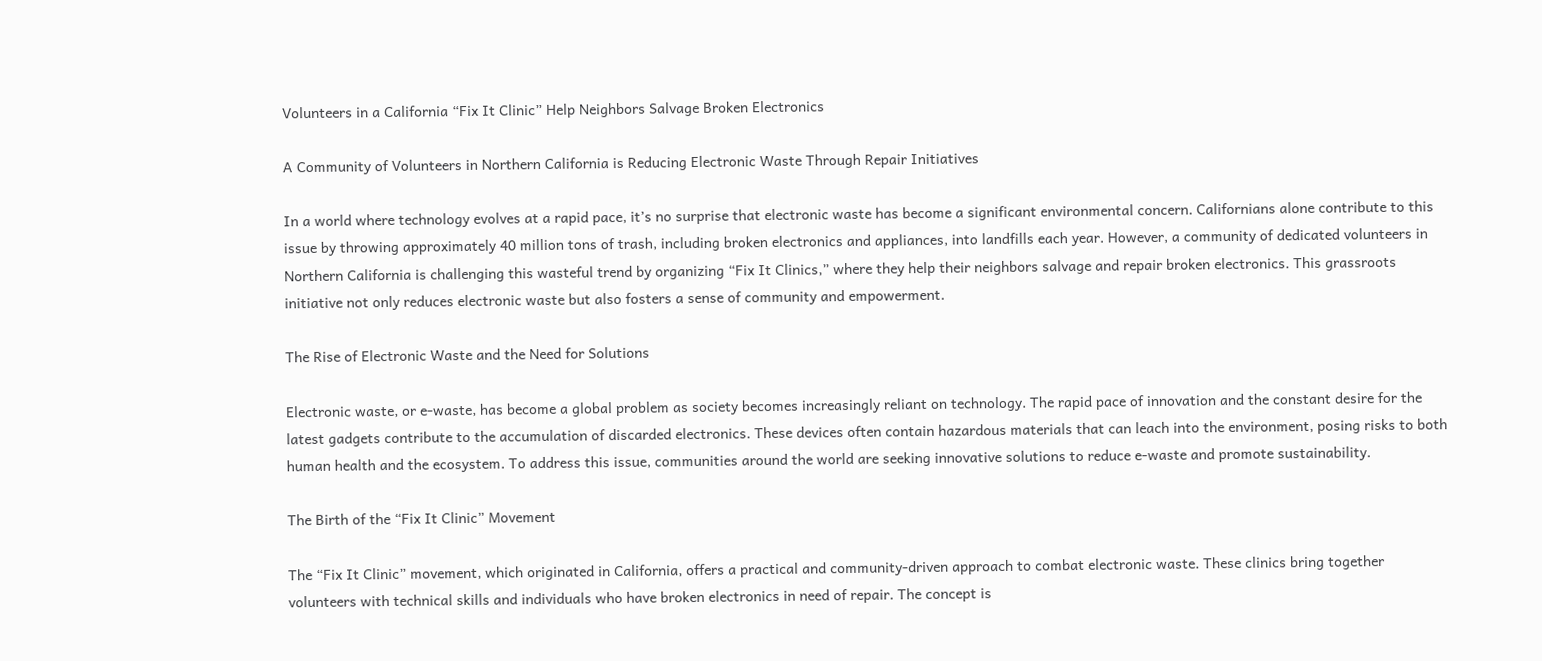Volunteers in a California “Fix It Clinic” Help Neighbors Salvage Broken Electronics

A Community of Volunteers in Northern California is Reducing Electronic Waste Through Repair Initiatives

In a world where technology evolves at a rapid pace, it’s no surprise that electronic waste has become a significant environmental concern. Californians alone contribute to this issue by throwing approximately 40 million tons of trash, including broken electronics and appliances, into landfills each year. However, a community of dedicated volunteers in Northern California is challenging this wasteful trend by organizing “Fix It Clinics,” where they help their neighbors salvage and repair broken electronics. This grassroots initiative not only reduces electronic waste but also fosters a sense of community and empowerment.

The Rise of Electronic Waste and the Need for Solutions

Electronic waste, or e-waste, has become a global problem as society becomes increasingly reliant on technology. The rapid pace of innovation and the constant desire for the latest gadgets contribute to the accumulation of discarded electronics. These devices often contain hazardous materials that can leach into the environment, posing risks to both human health and the ecosystem. To address this issue, communities around the world are seeking innovative solutions to reduce e-waste and promote sustainability.

The Birth of the “Fix It Clinic” Movement

The “Fix It Clinic” movement, which originated in California, offers a practical and community-driven approach to combat electronic waste. These clinics bring together volunteers with technical skills and individuals who have broken electronics in need of repair. The concept is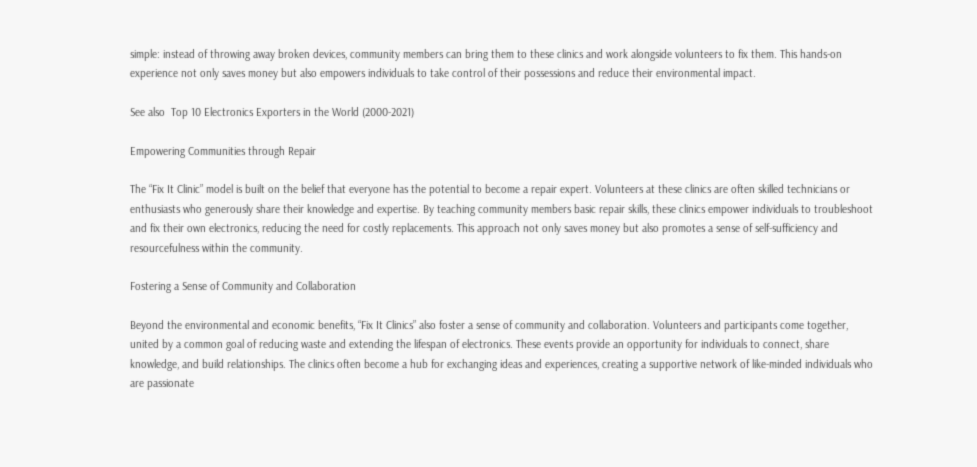simple: instead of throwing away broken devices, community members can bring them to these clinics and work alongside volunteers to fix them. This hands-on experience not only saves money but also empowers individuals to take control of their possessions and reduce their environmental impact.

See also  Top 10 Electronics Exporters in the World (2000-2021)

Empowering Communities through Repair

The “Fix It Clinic” model is built on the belief that everyone has the potential to become a repair expert. Volunteers at these clinics are often skilled technicians or enthusiasts who generously share their knowledge and expertise. By teaching community members basic repair skills, these clinics empower individuals to troubleshoot and fix their own electronics, reducing the need for costly replacements. This approach not only saves money but also promotes a sense of self-sufficiency and resourcefulness within the community.

Fostering a Sense of Community and Collaboration

Beyond the environmental and economic benefits, “Fix It Clinics” also foster a sense of community and collaboration. Volunteers and participants come together, united by a common goal of reducing waste and extending the lifespan of electronics. These events provide an opportunity for individuals to connect, share knowledge, and build relationships. The clinics often become a hub for exchanging ideas and experiences, creating a supportive network of like-minded individuals who are passionate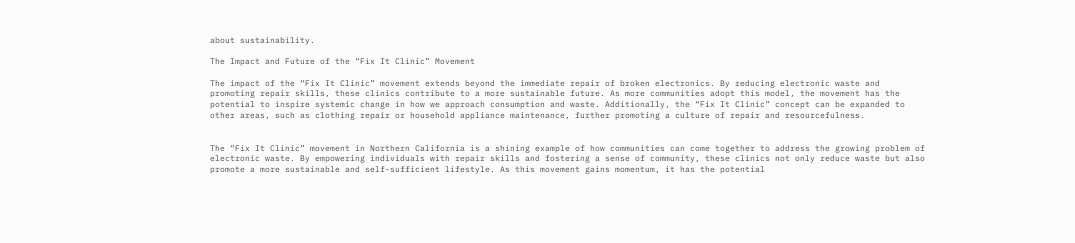about sustainability.

The Impact and Future of the “Fix It Clinic” Movement

The impact of the “Fix It Clinic” movement extends beyond the immediate repair of broken electronics. By reducing electronic waste and promoting repair skills, these clinics contribute to a more sustainable future. As more communities adopt this model, the movement has the potential to inspire systemic change in how we approach consumption and waste. Additionally, the “Fix It Clinic” concept can be expanded to other areas, such as clothing repair or household appliance maintenance, further promoting a culture of repair and resourcefulness.


The “Fix It Clinic” movement in Northern California is a shining example of how communities can come together to address the growing problem of electronic waste. By empowering individuals with repair skills and fostering a sense of community, these clinics not only reduce waste but also promote a more sustainable and self-sufficient lifestyle. As this movement gains momentum, it has the potential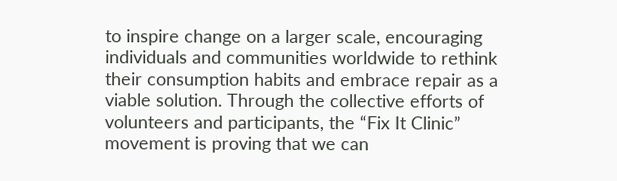to inspire change on a larger scale, encouraging individuals and communities worldwide to rethink their consumption habits and embrace repair as a viable solution. Through the collective efforts of volunteers and participants, the “Fix It Clinic” movement is proving that we can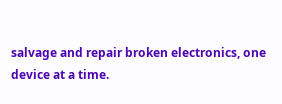salvage and repair broken electronics, one device at a time.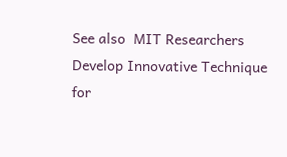See also  MIT Researchers Develop Innovative Technique for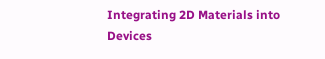Integrating 2D Materials into Devices